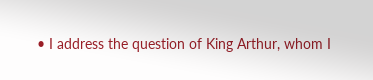• I address the question of King Arthur, whom I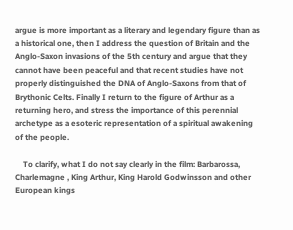argue is more important as a literary and legendary figure than as a historical one, then I address the question of Britain and the Anglo-Saxon invasions of the 5th century and argue that they cannot have been peaceful and that recent studies have not properly distinguished the DNA of Anglo-Saxons from that of Brythonic Celts. Finally I return to the figure of Arthur as a returning hero, and stress the importance of this perennial archetype as a esoteric representation of a spiritual awakening of the people.

    To clarify, what I do not say clearly in the film: Barbarossa, Charlemagne , King Arthur, King Harold Godwinsson and other European kings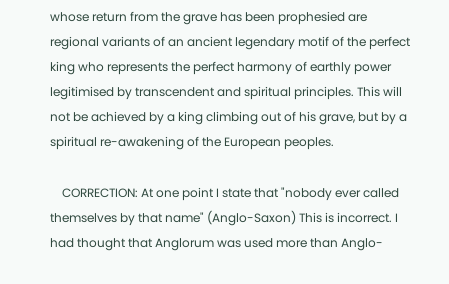whose return from the grave has been prophesied are regional variants of an ancient legendary motif of the perfect king who represents the perfect harmony of earthly power legitimised by transcendent and spiritual principles. This will not be achieved by a king climbing out of his grave, but by a spiritual re-awakening of the European peoples.

    CORRECTION: At one point I state that "nobody ever called themselves by that name" (Anglo-Saxon) This is incorrect. I had thought that Anglorum was used more than Anglo-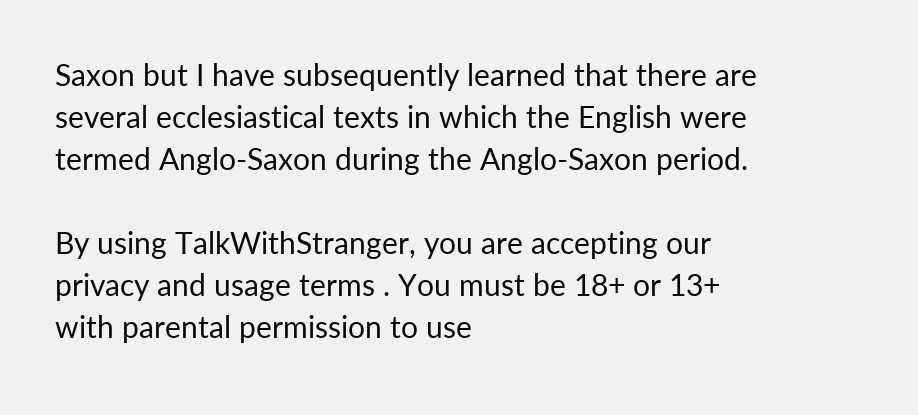Saxon but I have subsequently learned that there are several ecclesiastical texts in which the English were termed Anglo-Saxon during the Anglo-Saxon period.

By using TalkWithStranger, you are accepting our privacy and usage terms . You must be 18+ or 13+ with parental permission to use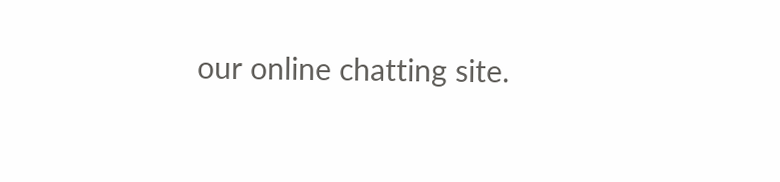our online chatting site.